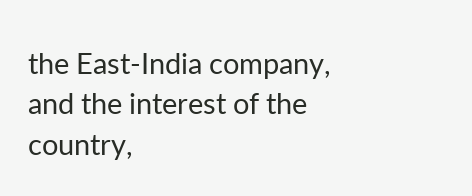the East-India company, and the interest of the country,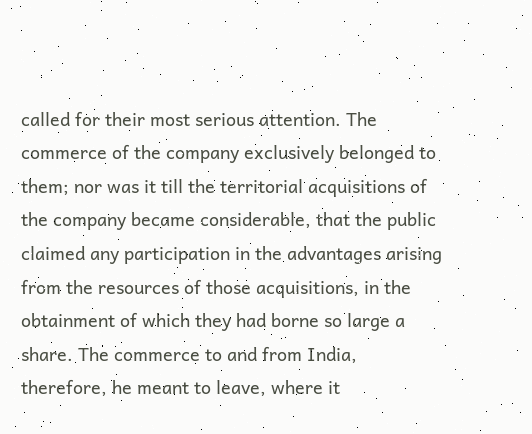called for their most serious attention. The commerce of the company exclusively belonged to them; nor was it till the territorial acquisitions of the company became considerable, that the public claimed any participation in the advantages arising from the resources of those acquisitions, in the obtainment of which they had borne so large a share. The commerce to and from India, therefore, he meant to leave, where it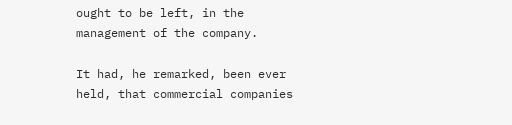ought to be left, in the management of the company.

It had, he remarked, been ever held, that commercial companies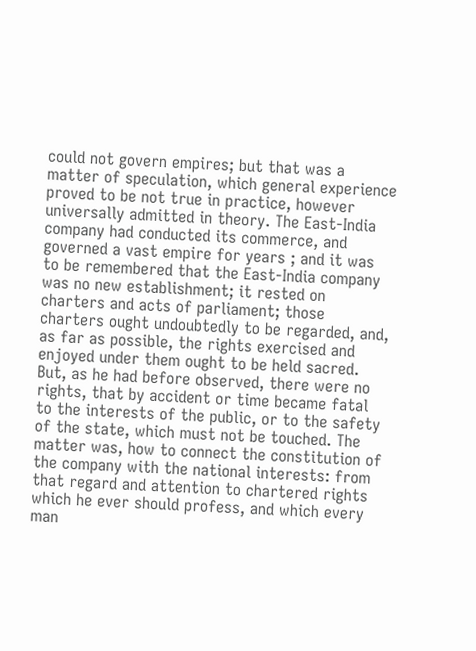could not govern empires; but that was a matter of speculation, which general experience proved to be not true in practice, however universally admitted in theory. The East-India company had conducted its commerce, and governed a vast empire for years ; and it was to be remembered that the East-India company was no new establishment; it rested on charters and acts of parliament; those charters ought undoubtedly to be regarded, and, as far as possible, the rights exercised and enjoyed under them ought to be held sacred. But, as he had before observed, there were no rights, that by accident or time became fatal to the interests of the public, or to the safety of the state, which must not be touched. The matter was, how to connect the constitution of the company with the national interests: from that regard and attention to chartered rights which he ever should profess, and which every man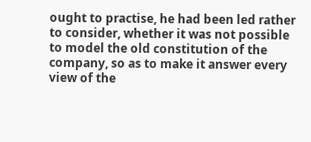ought to practise, he had been led rather to consider, whether it was not possible to model the old constitution of the company, so as to make it answer every view of the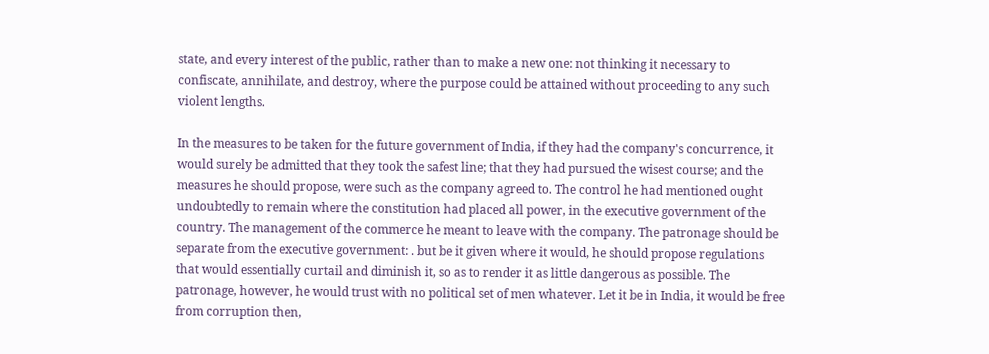state, and every interest of the public, rather than to make a new one: not thinking it necessary to confiscate, annihilate, and destroy, where the purpose could be attained without proceeding to any such violent lengths.

In the measures to be taken for the future government of India, if they had the company's concurrence, it would surely be admitted that they took the safest line; that they had pursued the wisest course; and the measures he should propose, were such as the company agreed to. The control he had mentioned ought undoubtedly to remain where the constitution had placed all power, in the executive government of the country. The management of the commerce he meant to leave with the company. The patronage should be separate from the executive government: . but be it given where it would, he should propose regulations that would essentially curtail and diminish it, so as to render it as little dangerous as possible. The patronage, however, he would trust with no political set of men whatever. Let it be in India, it would be free from corruption then,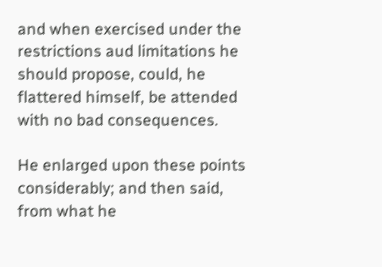and when exercised under the restrictions aud limitations he should propose, could, he flattered himself, be attended with no bad consequences.

He enlarged upon these points considerably; and then said, from what he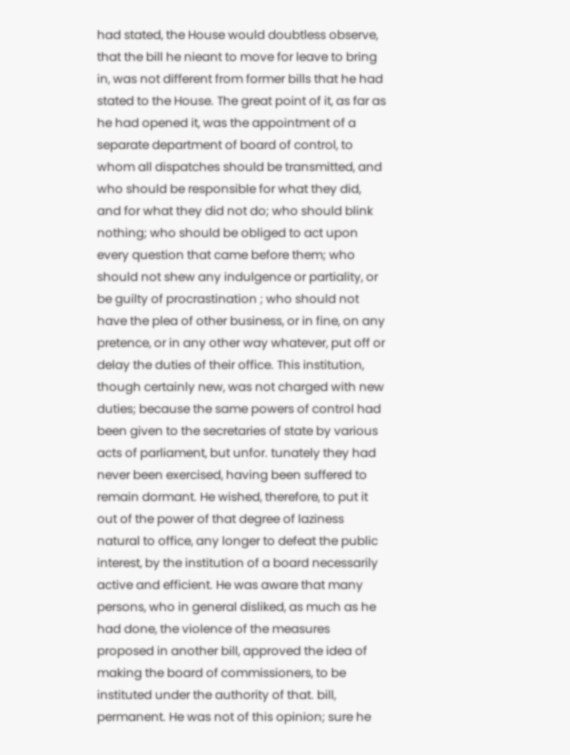had stated, the House would doubtless observe, that the bill he nieant to move for leave to bring in, was not different from former bills that he had stated to the House. The great point of it, as far as he had opened it, was the appointment of a separate department of board of control, to whom all dispatches should be transmitted, and who should be responsible for what they did, and for what they did not do; who should blink nothing; who should be obliged to act upon every question that came before them; who should not shew any indulgence or partiality, or be guilty of procrastination ; who should not have the plea of other business, or in fine, on any pretence, or in any other way whatever, put off or delay the duties of their office. This institution, though certainly new, was not charged with new duties; because the same powers of control had been given to the secretaries of state by various acts of parliament, but unfor. tunately they had never been exercised, having been suffered to remain dormant. He wished, therefore, to put it out of the power of that degree of laziness natural to office, any longer to defeat the public interest, by the institution of a board necessarily active and efficient. He was aware that many persons, who in general disliked, as much as he had done, the violence of the measures proposed in another bill, approved the idea of making the board of commissioners, to be instituted under the authority of that. bill, permanent. He was not of this opinion; sure he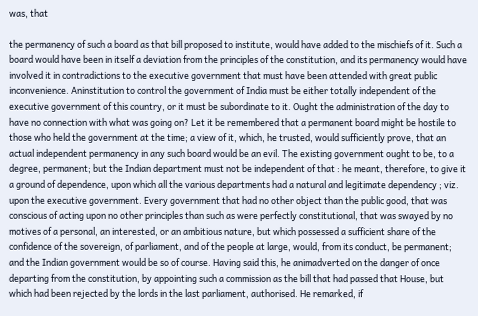was, that

the permanency of such a board as that bill proposed to institute, would have added to the mischiefs of it. Such a board would have been in itself a deviation from the principles of the constitution, and its permanency would have involved it in contradictions to the executive government that must have been attended with great public inconvenience. Aninstitution to control the government of India must be either totally independent of the executive government of this country, or it must be subordinate to it. Ought the administration of the day to have no connection with what was going on? Let it be remembered that a permanent board might be hostile to those who held the government at the time; a view of it, which, he trusted, would sufficiently prove, that an actual independent permanency in any such board would be an evil. The existing government ought to be, to a degree, permanent; but the Indian department must not be independent of that : he meant, therefore, to give it a ground of dependence, upon which all the various departments had a natural and legitimate dependency ; viz. upon the executive government. Every government that had no other object than the public good, that was conscious of acting upon no other principles than such as were perfectly constitutional, that was swayed by no motives of a personal, an interested, or an ambitious nature, but which possessed a sufficient share of the confidence of the sovereign, of parliament, and of the people at large, would, from its conduct, be permanent; and the Indian government would be so of course. Having said this, he animadverted on the danger of once departing from the constitution, by appointing such a commission as the bill that had passed that House, but which had been rejected by the lords in the last parliament, authorised. He remarked, if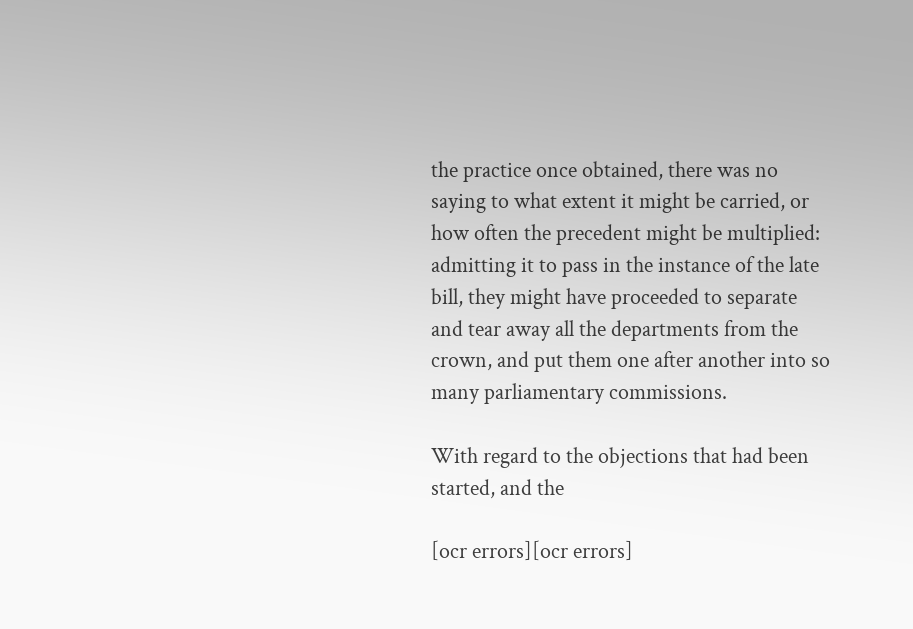the practice once obtained, there was no saying to what extent it might be carried, or how often the precedent might be multiplied: admitting it to pass in the instance of the late bill, they might have proceeded to separate and tear away all the departments from the crown, and put them one after another into so many parliamentary commissions.

With regard to the objections that had been started, and the

[ocr errors][ocr errors]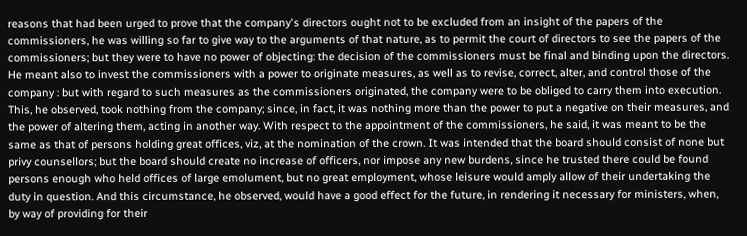reasons that had been urged to prove that the company's directors ought not to be excluded from an insight of the papers of the commissioners, he was willing so far to give way to the arguments of that nature, as to permit the court of directors to see the papers of the commissioners; but they were to have no power of objecting: the decision of the commissioners must be final and binding upon the directors. He meant also to invest the commissioners with a power to originate measures, as well as to revise, correct, alter, and control those of the company : but with regard to such measures as the commissioners originated, the company were to be obliged to carry them into execution. This, he observed, took nothing from the company; since, in fact, it was nothing more than the power to put a negative on their measures, and the power of altering them, acting in another way. With respect to the appointment of the commissioners, he said, it was meant to be the same as that of persons holding great offices, viz, at the nomination of the crown. It was intended that the board should consist of none but privy counsellors; but the board should create no increase of officers, nor impose any new burdens, since he trusted there could be found persons enough who held offices of large emolument, but no great employment, whose leisure would amply allow of their undertaking the duty in question. And this circumstance, he observed, would have a good effect for the future, in rendering it necessary for ministers, when, by way of providing for their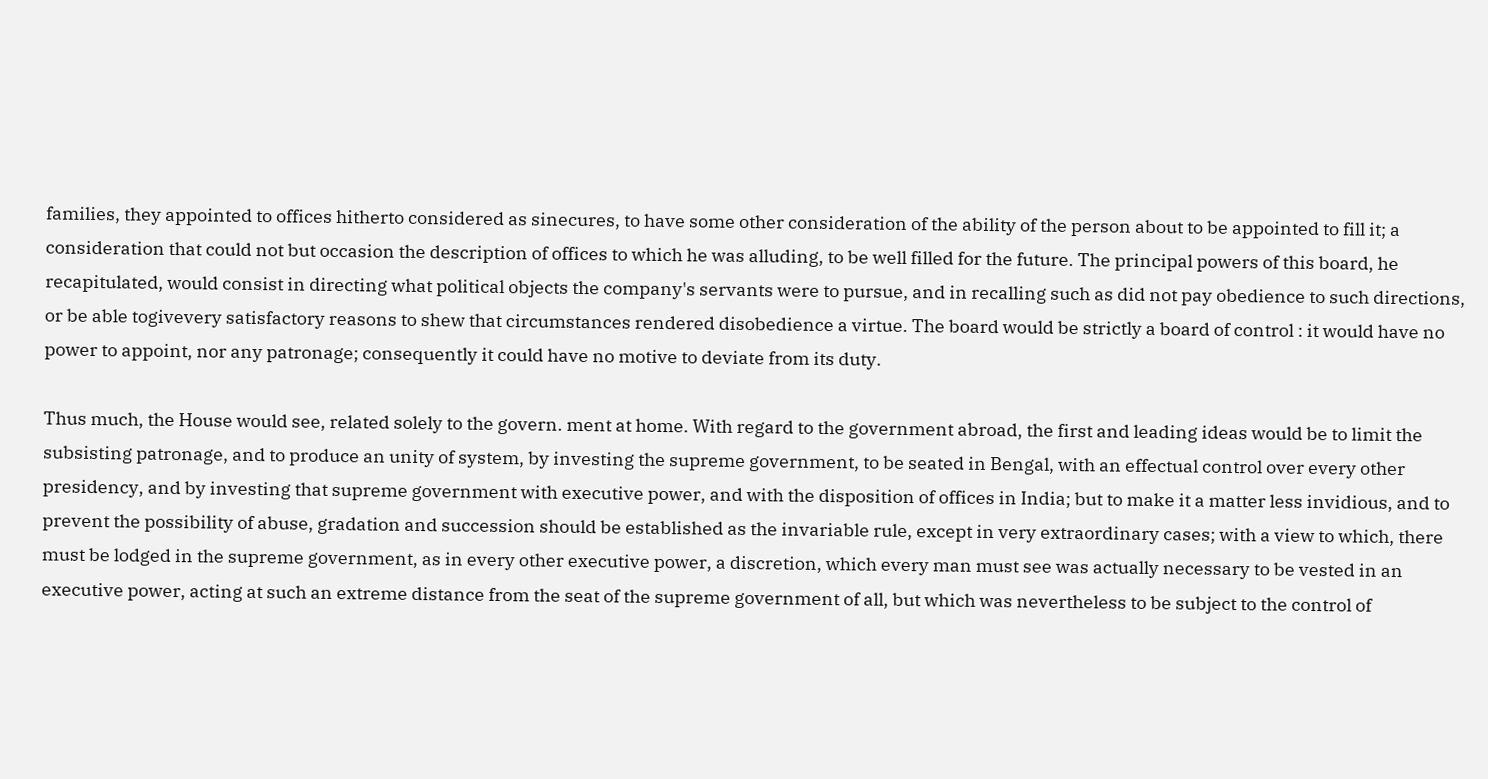families, they appointed to offices hitherto considered as sinecures, to have some other consideration of the ability of the person about to be appointed to fill it; a consideration that could not but occasion the description of offices to which he was alluding, to be well filled for the future. The principal powers of this board, he recapitulated, would consist in directing what political objects the company's servants were to pursue, and in recalling such as did not pay obedience to such directions, or be able togivevery satisfactory reasons to shew that circumstances rendered disobedience a virtue. The board would be strictly a board of control : it would have no power to appoint, nor any patronage; consequently it could have no motive to deviate from its duty.

Thus much, the House would see, related solely to the govern. ment at home. With regard to the government abroad, the first and leading ideas would be to limit the subsisting patronage, and to produce an unity of system, by investing the supreme government, to be seated in Bengal, with an effectual control over every other presidency, and by investing that supreme government with executive power, and with the disposition of offices in India; but to make it a matter less invidious, and to prevent the possibility of abuse, gradation and succession should be established as the invariable rule, except in very extraordinary cases; with a view to which, there must be lodged in the supreme government, as in every other executive power, a discretion, which every man must see was actually necessary to be vested in an executive power, acting at such an extreme distance from the seat of the supreme government of all, but which was nevertheless to be subject to the control of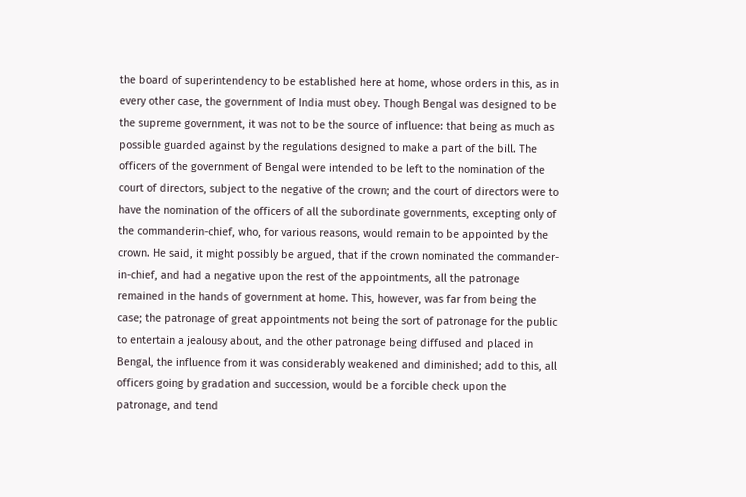the board of superintendency to be established here at home, whose orders in this, as in every other case, the government of India must obey. Though Bengal was designed to be the supreme government, it was not to be the source of influence: that being as much as possible guarded against by the regulations designed to make a part of the bill. The officers of the government of Bengal were intended to be left to the nomination of the court of directors, subject to the negative of the crown; and the court of directors were to have the nomination of the officers of all the subordinate governments, excepting only of the commanderin-chief, who, for various reasons, would remain to be appointed by the crown. He said, it might possibly be argued, that if the crown nominated the commander-in-chief, and had a negative upon the rest of the appointments, all the patronage remained in the hands of government at home. This, however, was far from being the case; the patronage of great appointments not being the sort of patronage for the public to entertain a jealousy about, and the other patronage being diffused and placed in Bengal, the influence from it was considerably weakened and diminished; add to this, all officers going by gradation and succession, would be a forcible check upon the patronage, and tend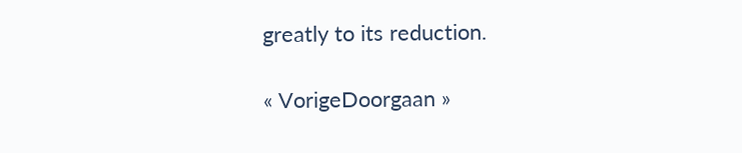greatly to its reduction.

« VorigeDoorgaan »